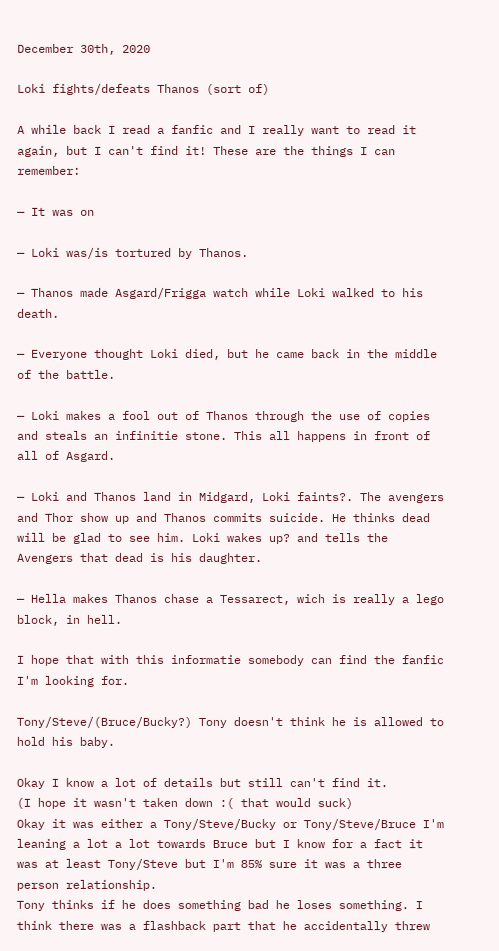December 30th, 2020

Loki fights/defeats Thanos (sort of)

A while back I read a fanfic and I really want to read it again, but I can't find it! These are the things I can remember:

— It was on

— Loki was/is tortured by Thanos.

— Thanos made Asgard/Frigga watch while Loki walked to his death.

— Everyone thought Loki died, but he came back in the middle of the battle.

— Loki makes a fool out of Thanos through the use of copies and steals an infinitie stone. This all happens in front of all of Asgard.

— Loki and Thanos land in Midgard, Loki faints?. The avengers and Thor show up and Thanos commits suicide. He thinks dead will be glad to see him. Loki wakes up? and tells the Avengers that dead is his daughter.

— Hella makes Thanos chase a Tessarect, wich is really a lego block, in hell.

I hope that with this informatie somebody can find the fanfic I'm looking for.

Tony/Steve/(Bruce/Bucky?) Tony doesn't think he is allowed to hold his baby.

Okay I know a lot of details but still can't find it.
(I hope it wasn't taken down :( that would suck)
Okay it was either a Tony/Steve/Bucky or Tony/Steve/Bruce I'm leaning a lot a lot towards Bruce but I know for a fact it was at least Tony/Steve but I'm 85% sure it was a three person relationship.
Tony thinks if he does something bad he loses something. I think there was a flashback part that he accidentally threw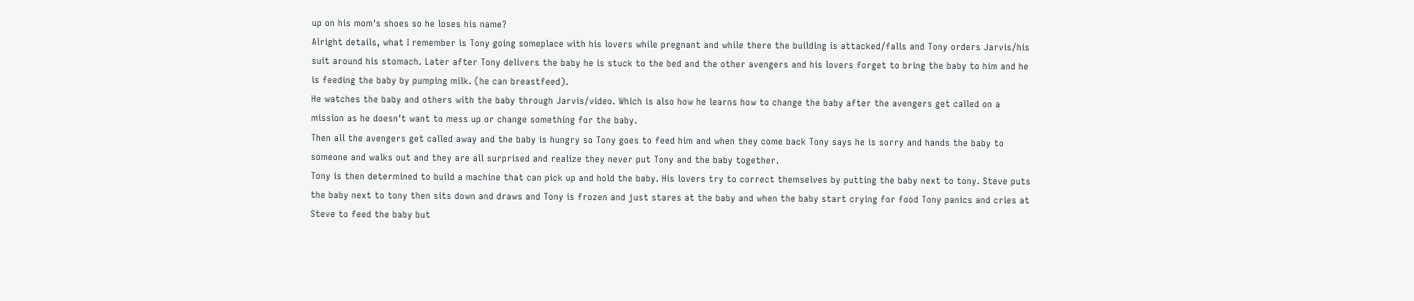up on his mom's shoes so he loses his name?
Alright details, what I remember is Tony going someplace with his lovers while pregnant and while there the building is attacked/falls and Tony orders Jarvis/his suit around his stomach. Later after Tony delivers the baby he is stuck to the bed and the other avengers and his lovers forget to bring the baby to him and he is feeding the baby by pumping milk. (he can breastfeed).
He watches the baby and others with the baby through Jarvis/video. Which is also how he learns how to change the baby after the avengers get called on a mission as he doesn't want to mess up or change something for the baby.
Then all the avengers get called away and the baby is hungry so Tony goes to feed him and when they come back Tony says he is sorry and hands the baby to someone and walks out and they are all surprised and realize they never put Tony and the baby together.
Tony is then determined to build a machine that can pick up and hold the baby. His lovers try to correct themselves by putting the baby next to tony. Steve puts the baby next to tony then sits down and draws and Tony is frozen and just stares at the baby and when the baby start crying for food Tony panics and cries at Steve to feed the baby but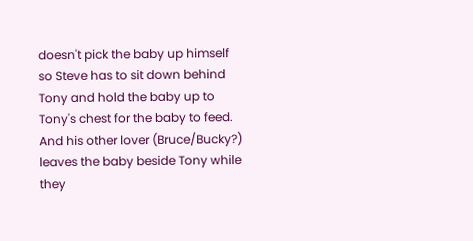doesn't pick the baby up himself so Steve has to sit down behind Tony and hold the baby up to Tony's chest for the baby to feed. And his other lover (Bruce/Bucky?) leaves the baby beside Tony while they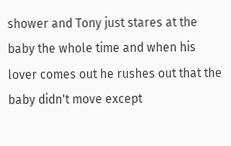shower and Tony just stares at the baby the whole time and when his lover comes out he rushes out that the baby didn't move except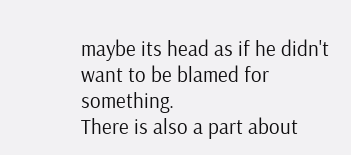maybe its head as if he didn't want to be blamed for something.
There is also a part about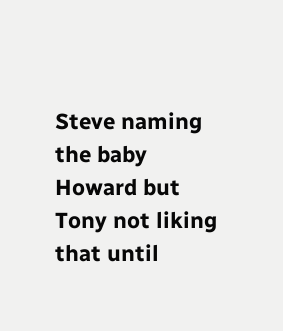Steve naming the baby Howard but Tony not liking that until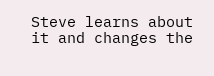Steve learns about it and changes the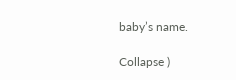baby’s name.

Collapse )